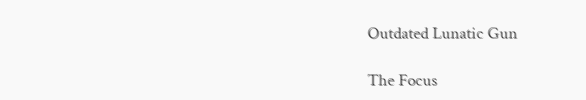Outdated Lunatic Gun

The Focus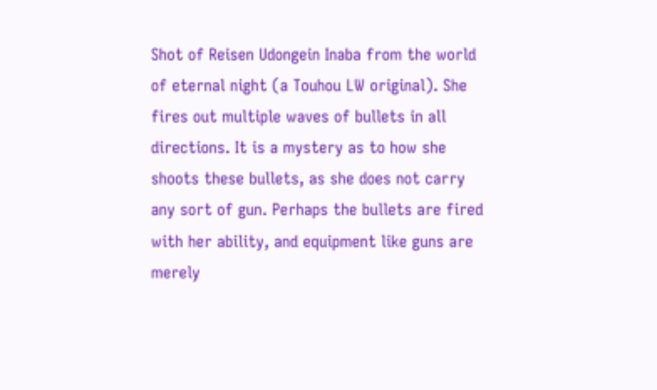Shot of Reisen Udongein Inaba from the world of eternal night (a Touhou LW original). She fires out multiple waves of bullets in all directions. It is a mystery as to how she shoots these bullets, as she does not carry any sort of gun. Perhaps the bullets are fired with her ability, and equipment like guns are merely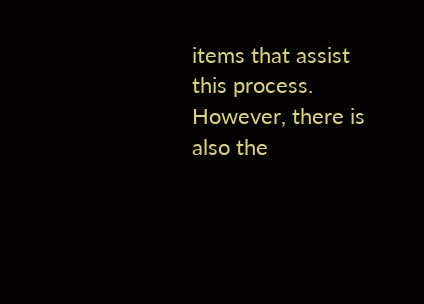items that assist this process. However, there is also the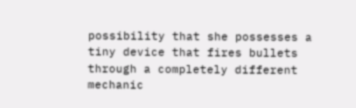possibility that she possesses a tiny device that fires bullets through a completely different mechanic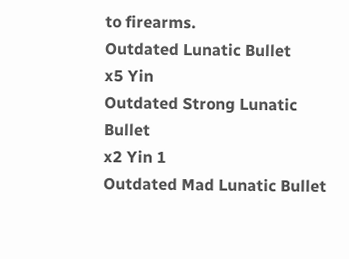to firearms.
Outdated Lunatic Bullet
x5 Yin
Outdated Strong Lunatic Bullet
x2 Yin 1
Outdated Mad Lunatic Bullet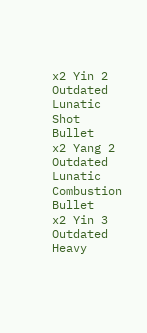x2 Yin 2
Outdated Lunatic Shot Bullet
x2 Yang 2
Outdated Lunatic Combustion Bullet
x2 Yin 3
Outdated Heavy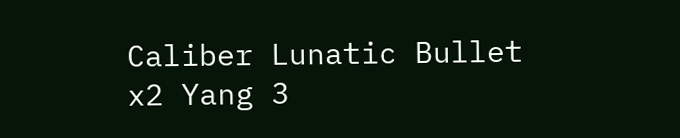Caliber Lunatic Bullet
x2 Yang 3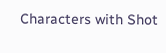Characters with Shot